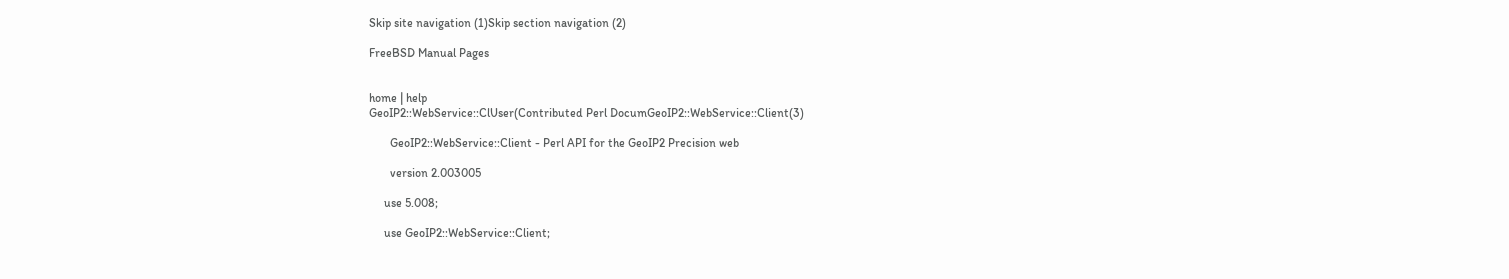Skip site navigation (1)Skip section navigation (2)

FreeBSD Manual Pages


home | help
GeoIP2::WebService::ClUser(Contributed Perl DocumGeoIP2::WebService::Client(3)

       GeoIP2::WebService::Client - Perl API for the GeoIP2 Precision web

       version 2.003005

     use 5.008;

     use GeoIP2::WebService::Client;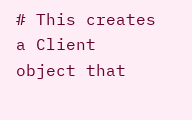# This creates a Client object that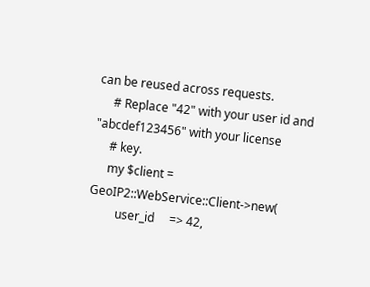can be reused across requests.
     # Replace "42" with your user id and "abcdef123456" with your license
     # key.
     my $client = GeoIP2::WebService::Client->new(
         user_id     => 42,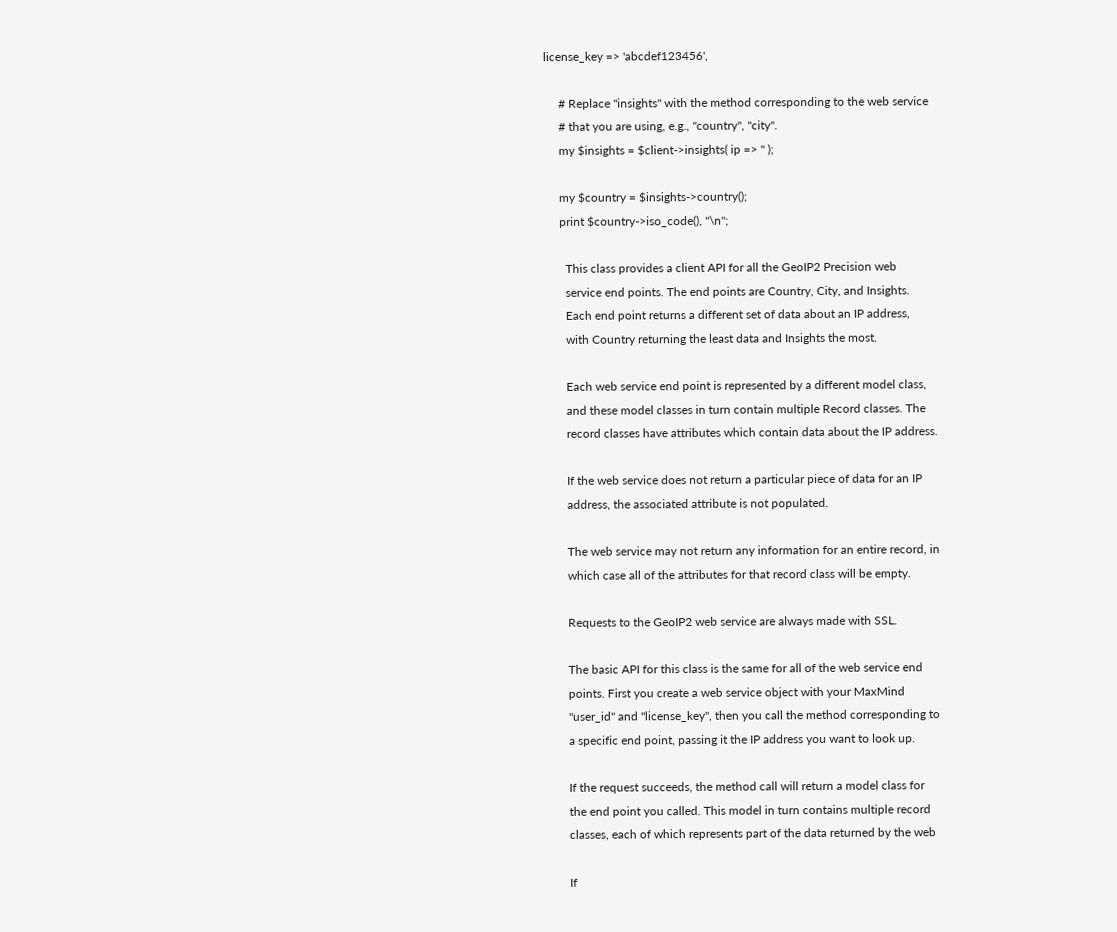license_key => 'abcdef123456',

     # Replace "insights" with the method corresponding to the web service
     # that you are using, e.g., "country", "city".
     my $insights = $client->insights( ip => '' );

     my $country = $insights->country();
     print $country->iso_code(), "\n";

       This class provides a client API for all the GeoIP2 Precision web
       service end points. The end points are Country, City, and Insights.
       Each end point returns a different set of data about an IP address,
       with Country returning the least data and Insights the most.

       Each web service end point is represented by a different model class,
       and these model classes in turn contain multiple Record classes. The
       record classes have attributes which contain data about the IP address.

       If the web service does not return a particular piece of data for an IP
       address, the associated attribute is not populated.

       The web service may not return any information for an entire record, in
       which case all of the attributes for that record class will be empty.

       Requests to the GeoIP2 web service are always made with SSL.

       The basic API for this class is the same for all of the web service end
       points. First you create a web service object with your MaxMind
       "user_id" and "license_key", then you call the method corresponding to
       a specific end point, passing it the IP address you want to look up.

       If the request succeeds, the method call will return a model class for
       the end point you called. This model in turn contains multiple record
       classes, each of which represents part of the data returned by the web

       If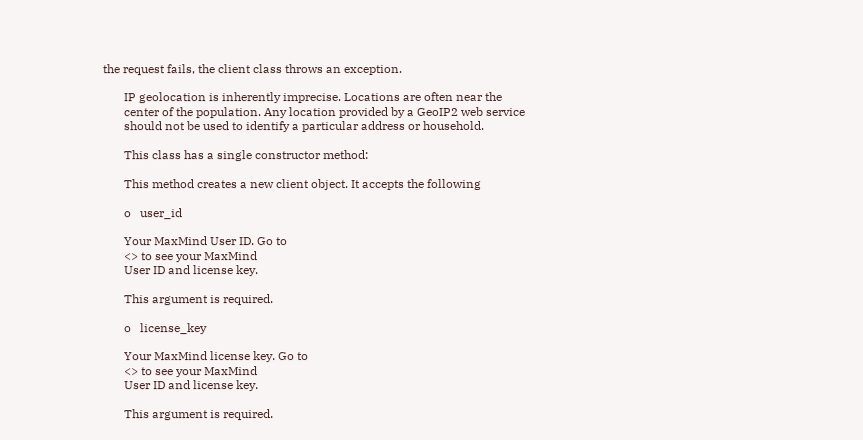the request fails, the client class throws an exception.

       IP geolocation is inherently imprecise. Locations are often near the
       center of the population. Any location provided by a GeoIP2 web service
       should not be used to identify a particular address or household.

       This class has a single constructor method:

       This method creates a new client object. It accepts the following

       o   user_id

       Your MaxMind User ID. Go to
       <> to see your MaxMind
       User ID and license key.

       This argument is required.

       o   license_key

       Your MaxMind license key. Go to
       <> to see your MaxMind
       User ID and license key.

       This argument is required.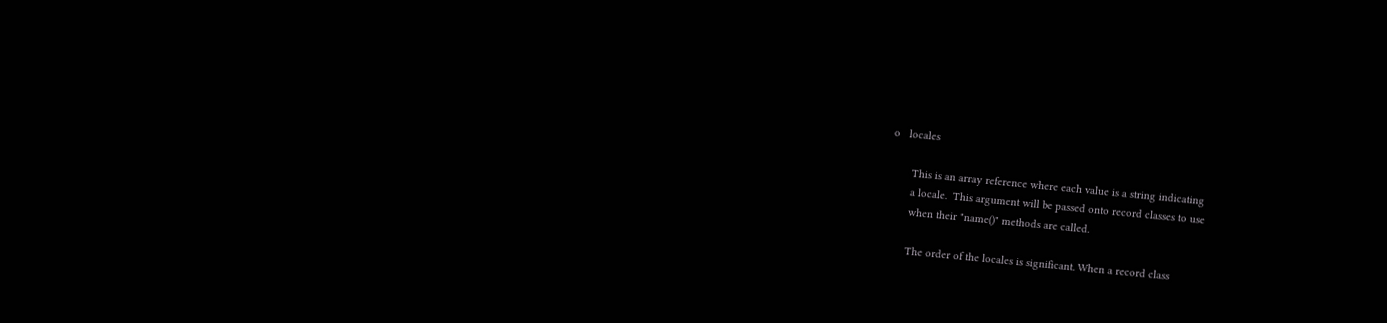o   locales

       This is an array reference where each value is a string indicating
       a locale.  This argument will be passed onto record classes to use
       when their "name()" methods are called.

       The order of the locales is significant. When a record class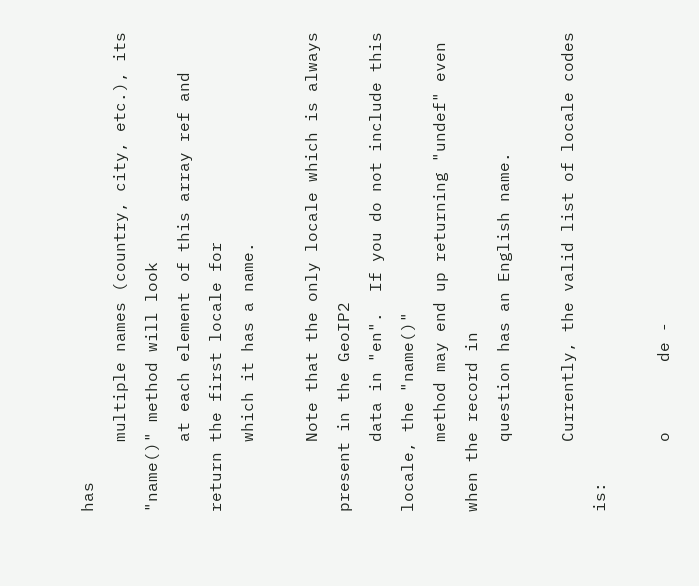has
       multiple names (country, city, etc.), its "name()" method will look
       at each element of this array ref and return the first locale for
       which it has a name.

       Note that the only locale which is always present in the GeoIP2
       data in "en".  If you do not include this locale, the "name()"
       method may end up returning "undef" even when the record in
       question has an English name.

       Currently, the valid list of locale codes is:

       o       de -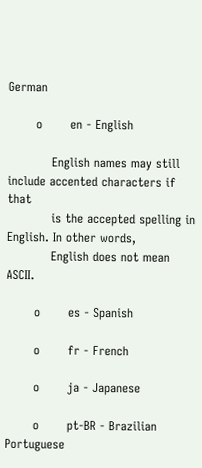German

       o       en - English

           English names may still include accented characters if that
           is the accepted spelling in English. In other words,
           English does not mean ASCII.

       o       es - Spanish

       o       fr - French

       o       ja - Japanese

       o       pt-BR - Brazilian Portuguese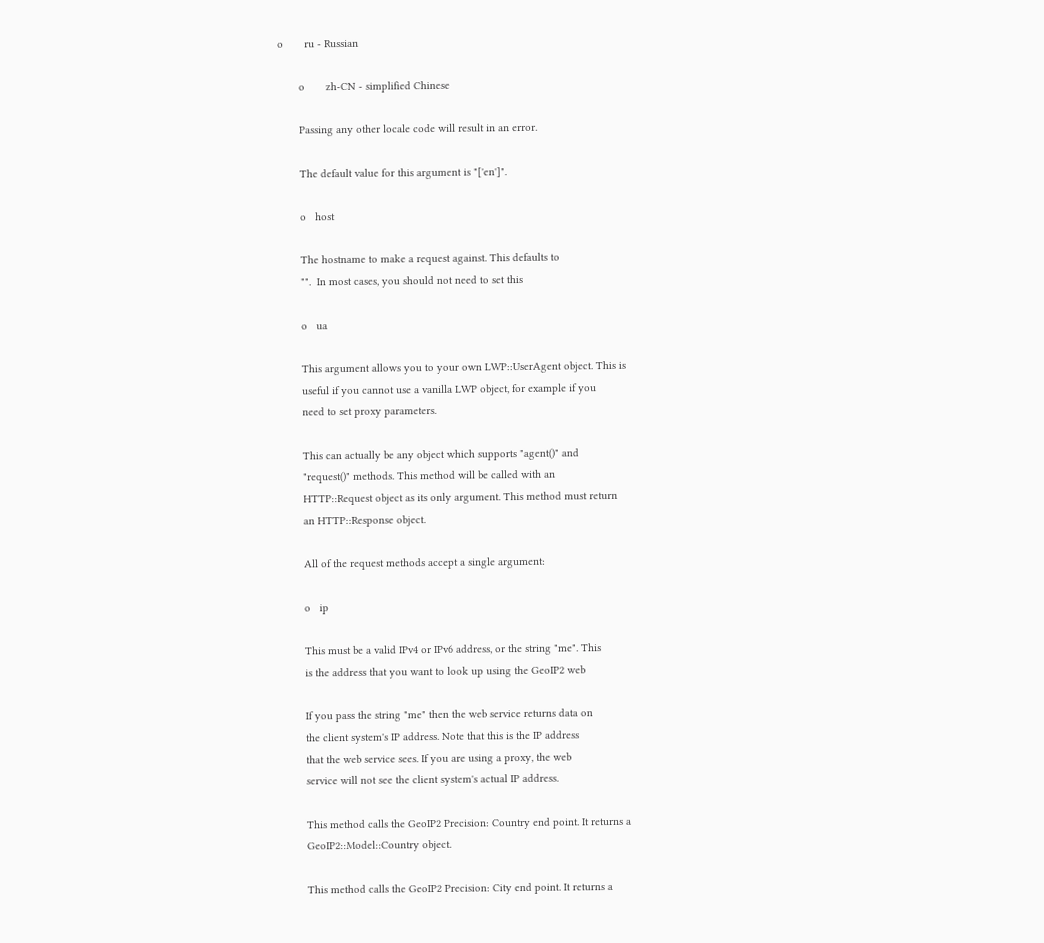o       ru - Russian

       o       zh-CN - simplified Chinese

       Passing any other locale code will result in an error.

       The default value for this argument is "['en']".

       o   host

       The hostname to make a request against. This defaults to
       "".  In most cases, you should not need to set this

       o   ua

       This argument allows you to your own LWP::UserAgent object. This is
       useful if you cannot use a vanilla LWP object, for example if you
       need to set proxy parameters.

       This can actually be any object which supports "agent()" and
       "request()" methods. This method will be called with an
       HTTP::Request object as its only argument. This method must return
       an HTTP::Response object.

       All of the request methods accept a single argument:

       o   ip

       This must be a valid IPv4 or IPv6 address, or the string "me". This
       is the address that you want to look up using the GeoIP2 web

       If you pass the string "me" then the web service returns data on
       the client system's IP address. Note that this is the IP address
       that the web service sees. If you are using a proxy, the web
       service will not see the client system's actual IP address.

       This method calls the GeoIP2 Precision: Country end point. It returns a
       GeoIP2::Model::Country object.

       This method calls the GeoIP2 Precision: City end point. It returns a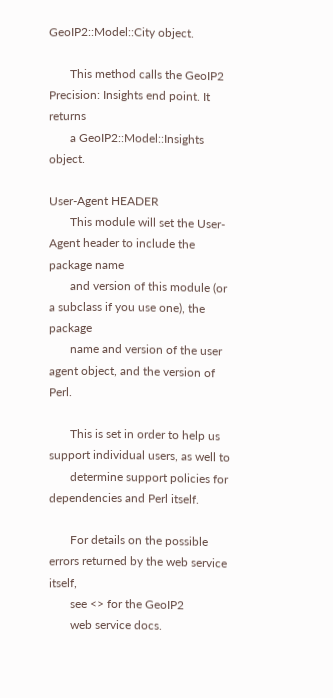GeoIP2::Model::City object.

       This method calls the GeoIP2 Precision: Insights end point. It returns
       a GeoIP2::Model::Insights object.

User-Agent HEADER
       This module will set the User-Agent header to include the package name
       and version of this module (or a subclass if you use one), the package
       name and version of the user agent object, and the version of Perl.

       This is set in order to help us support individual users, as well to
       determine support policies for dependencies and Perl itself.

       For details on the possible errors returned by the web service itself,
       see <> for the GeoIP2
       web service docs.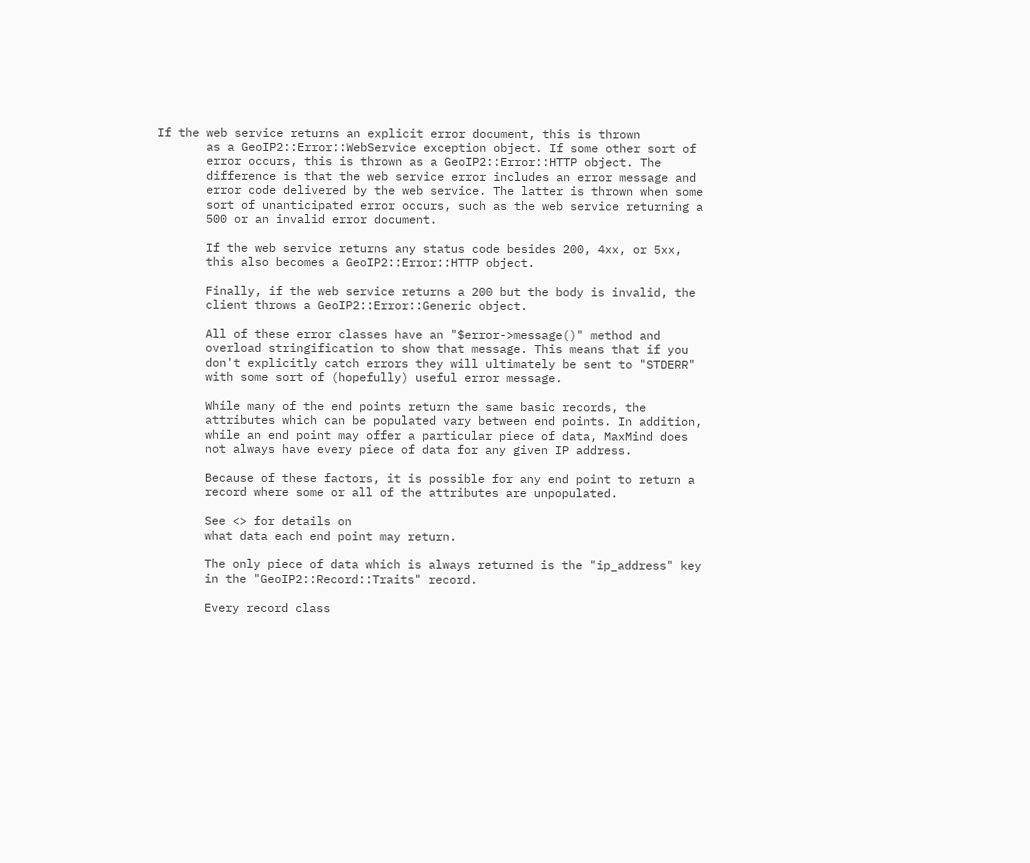If the web service returns an explicit error document, this is thrown
       as a GeoIP2::Error::WebService exception object. If some other sort of
       error occurs, this is thrown as a GeoIP2::Error::HTTP object. The
       difference is that the web service error includes an error message and
       error code delivered by the web service. The latter is thrown when some
       sort of unanticipated error occurs, such as the web service returning a
       500 or an invalid error document.

       If the web service returns any status code besides 200, 4xx, or 5xx,
       this also becomes a GeoIP2::Error::HTTP object.

       Finally, if the web service returns a 200 but the body is invalid, the
       client throws a GeoIP2::Error::Generic object.

       All of these error classes have an "$error->message()" method and
       overload stringification to show that message. This means that if you
       don't explicitly catch errors they will ultimately be sent to "STDERR"
       with some sort of (hopefully) useful error message.

       While many of the end points return the same basic records, the
       attributes which can be populated vary between end points. In addition,
       while an end point may offer a particular piece of data, MaxMind does
       not always have every piece of data for any given IP address.

       Because of these factors, it is possible for any end point to return a
       record where some or all of the attributes are unpopulated.

       See <> for details on
       what data each end point may return.

       The only piece of data which is always returned is the "ip_address" key
       in the "GeoIP2::Record::Traits" record.

       Every record class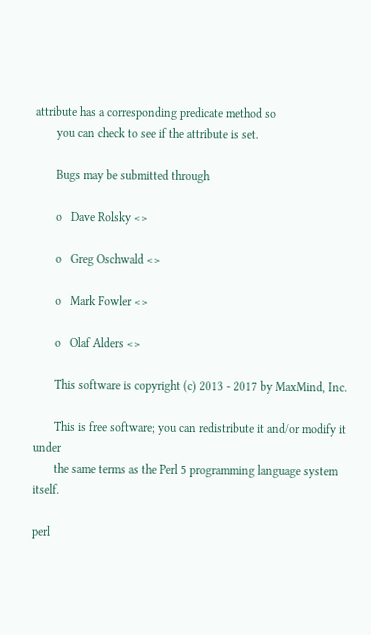attribute has a corresponding predicate method so
       you can check to see if the attribute is set.

       Bugs may be submitted through

       o   Dave Rolsky <>

       o   Greg Oschwald <>

       o   Mark Fowler <>

       o   Olaf Alders <>

       This software is copyright (c) 2013 - 2017 by MaxMind, Inc.

       This is free software; you can redistribute it and/or modify it under
       the same terms as the Perl 5 programming language system itself.

perl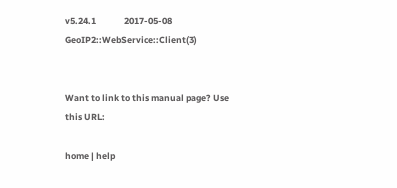v5.24.1              2017-05-08     GeoIP2::WebService::Client(3)


Want to link to this manual page? Use this URL:

home | help